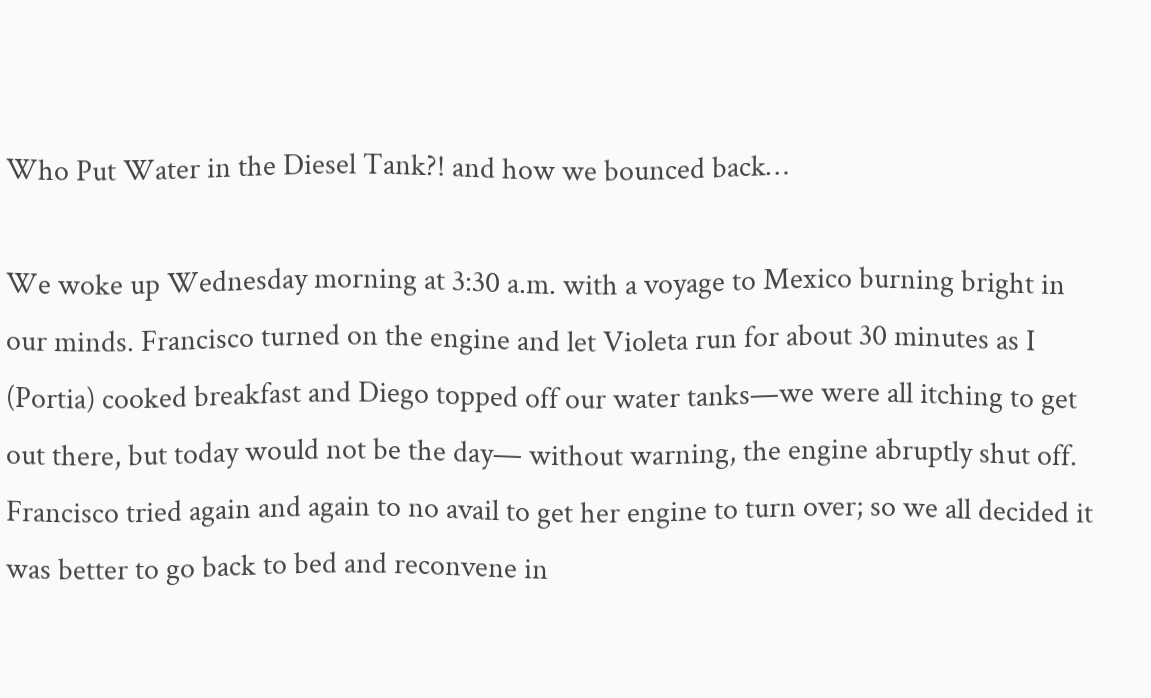Who Put Water in the Diesel Tank?! and how we bounced back…

We woke up Wednesday morning at 3:30 a.m. with a voyage to Mexico burning bright in our minds. Francisco turned on the engine and let Violeta run for about 30 minutes as I (Portia) cooked breakfast and Diego topped off our water tanks—we were all itching to get out there, but today would not be the day— without warning, the engine abruptly shut off. Francisco tried again and again to no avail to get her engine to turn over; so we all decided it was better to go back to bed and reconvene in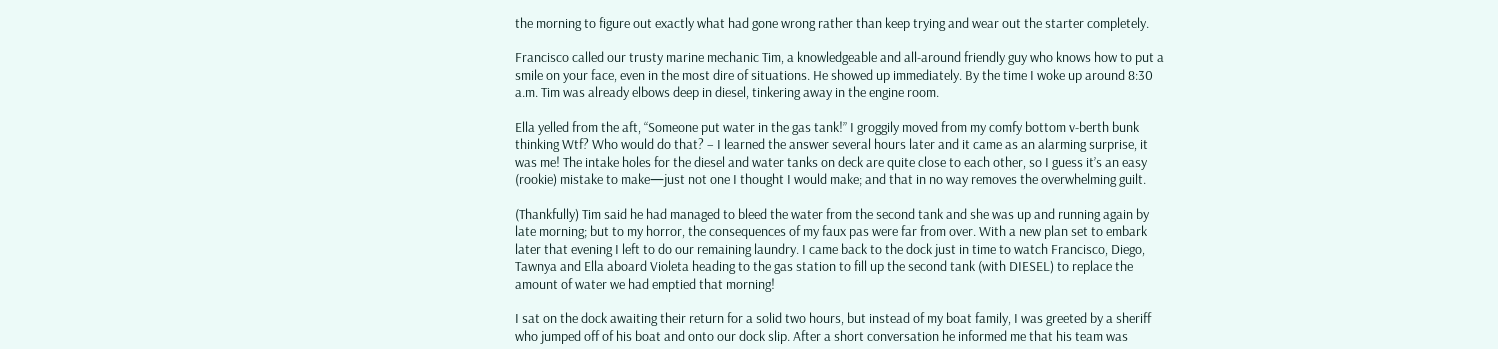the morning to figure out exactly what had gone wrong rather than keep trying and wear out the starter completely.

Francisco called our trusty marine mechanic Tim, a knowledgeable and all-around friendly guy who knows how to put a smile on your face, even in the most dire of situations. He showed up immediately. By the time I woke up around 8:30 a.m. Tim was already elbows deep in diesel, tinkering away in the engine room.

Ella yelled from the aft, “Someone put water in the gas tank!” I groggily moved from my comfy bottom v-berth bunk thinking Wtf? Who would do that? – I learned the answer several hours later and it came as an alarming surprise, it was me! The intake holes for the diesel and water tanks on deck are quite close to each other, so I guess it’s an easy (rookie) mistake to make—just not one I thought I would make; and that in no way removes the overwhelming guilt.

(Thankfully) Tim said he had managed to bleed the water from the second tank and she was up and running again by late morning; but to my horror, the consequences of my faux pas were far from over. With a new plan set to embark later that evening I left to do our remaining laundry. I came back to the dock just in time to watch Francisco, Diego, Tawnya and Ella aboard Violeta heading to the gas station to fill up the second tank (with DIESEL) to replace the amount of water we had emptied that morning!

I sat on the dock awaiting their return for a solid two hours, but instead of my boat family, I was greeted by a sheriff who jumped off of his boat and onto our dock slip. After a short conversation he informed me that his team was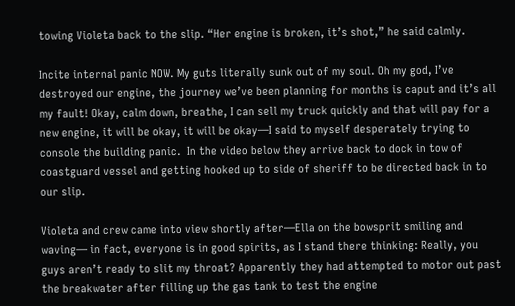towing Violeta back to the slip. “Her engine is broken, it’s shot,” he said calmly.

Incite internal panic NOW. My guts literally sunk out of my soul. Oh my god, I’ve destroyed our engine, the journey we’ve been planning for months is caput and it’s all my fault! Okay, calm down, breathe, I can sell my truck quickly and that will pay for a new engine, it will be okay, it will be okay—I said to myself desperately trying to console the building panic.  In the video below they arrive back to dock in tow of coastguard vessel and getting hooked up to side of sheriff to be directed back in to our slip.

Violeta and crew came into view shortly after—Ella on the bowsprit smiling and waving— in fact, everyone is in good spirits, as I stand there thinking: Really, you guys aren’t ready to slit my throat? Apparently they had attempted to motor out past the breakwater after filling up the gas tank to test the engine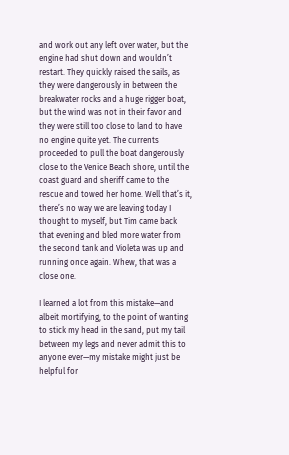and work out any left over water, but the engine had shut down and wouldn’t restart. They quickly raised the sails, as they were dangerously in between the breakwater rocks and a huge rigger boat, but the wind was not in their favor and they were still too close to land to have no engine quite yet. The currents proceeded to pull the boat dangerously close to the Venice Beach shore, until the coast guard and sheriff came to the rescue and towed her home. Well that’s it, there’s no way we are leaving today I thought to myself, but Tim came back that evening and bled more water from the second tank and Violeta was up and running once again. Whew, that was a close one.

I learned a lot from this mistake—and albeit mortifying, to the point of wanting to stick my head in the sand, put my tail between my legs and never admit this to anyone ever—my mistake might just be helpful for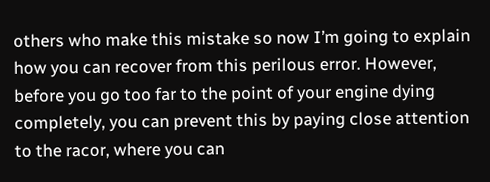others who make this mistake so now I’m going to explain how you can recover from this perilous error. However, before you go too far to the point of your engine dying completely, you can prevent this by paying close attention to the racor, where you can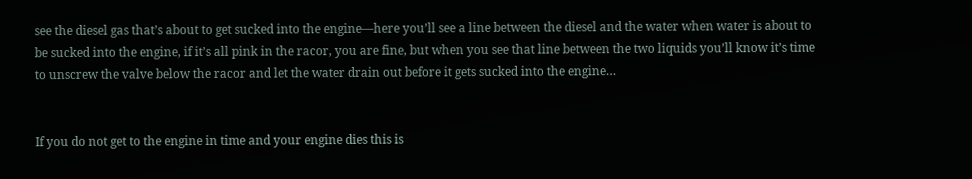see the diesel gas that’s about to get sucked into the engine—here you’ll see a line between the diesel and the water when water is about to be sucked into the engine, if it’s all pink in the racor, you are fine, but when you see that line between the two liquids you’ll know it’s time to unscrew the valve below the racor and let the water drain out before it gets sucked into the engine…


If you do not get to the engine in time and your engine dies this is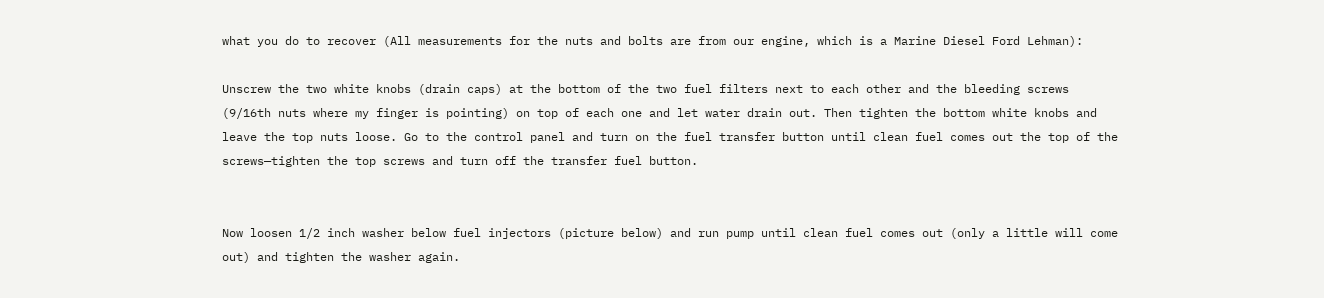what you do to recover (All measurements for the nuts and bolts are from our engine, which is a Marine Diesel Ford Lehman):

Unscrew the two white knobs (drain caps) at the bottom of the two fuel filters next to each other and the bleeding screws (9/16th nuts where my finger is pointing) on top of each one and let water drain out. Then tighten the bottom white knobs and leave the top nuts loose. Go to the control panel and turn on the fuel transfer button until clean fuel comes out the top of the screws—tighten the top screws and turn off the transfer fuel button.


Now loosen 1/2 inch washer below fuel injectors (picture below) and run pump until clean fuel comes out (only a little will come out) and tighten the washer again.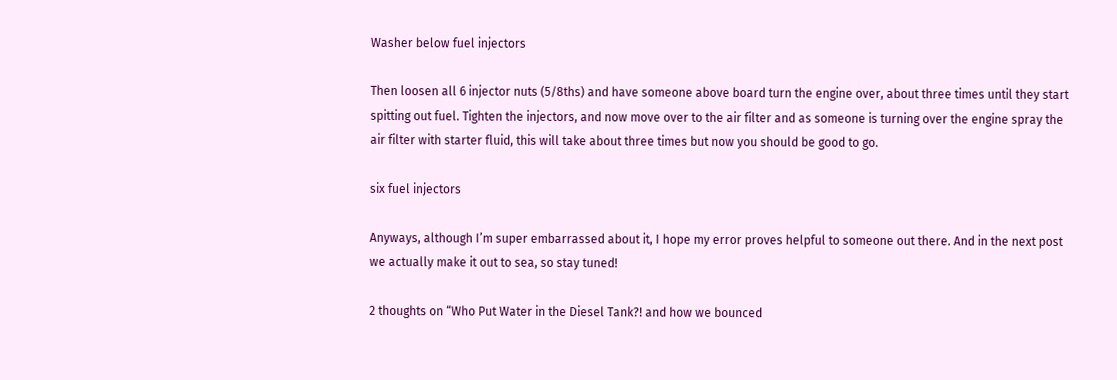Washer below fuel injectors

Then loosen all 6 injector nuts (5/8ths) and have someone above board turn the engine over, about three times until they start spitting out fuel. Tighten the injectors, and now move over to the air filter and as someone is turning over the engine spray the air filter with starter fluid, this will take about three times but now you should be good to go.

six fuel injectors

Anyways, although I’m super embarrassed about it, I hope my error proves helpful to someone out there. And in the next post we actually make it out to sea, so stay tuned!

2 thoughts on “Who Put Water in the Diesel Tank?! and how we bounced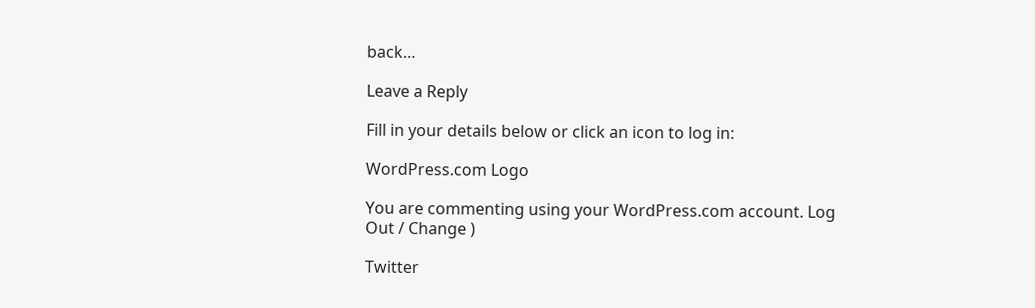back…

Leave a Reply

Fill in your details below or click an icon to log in:

WordPress.com Logo

You are commenting using your WordPress.com account. Log Out / Change )

Twitter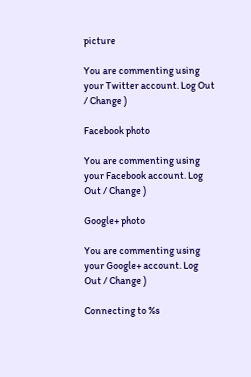picture

You are commenting using your Twitter account. Log Out / Change )

Facebook photo

You are commenting using your Facebook account. Log Out / Change )

Google+ photo

You are commenting using your Google+ account. Log Out / Change )

Connecting to %s